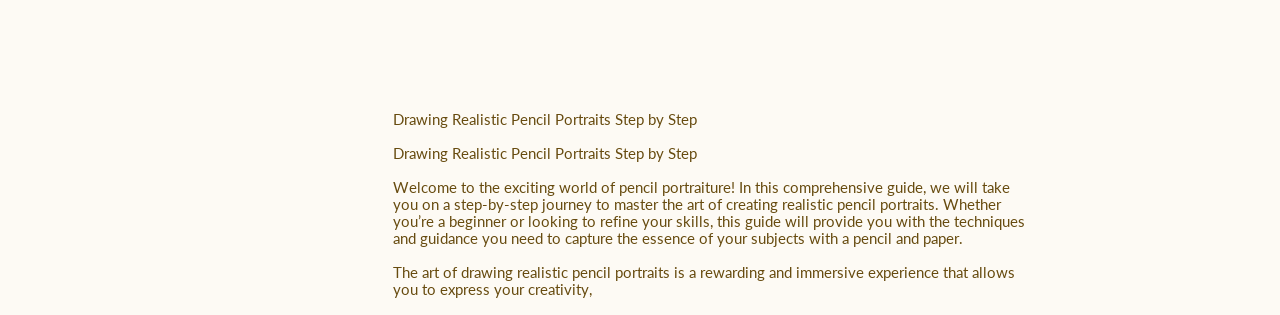Drawing Realistic Pencil Portraits Step by Step

Drawing Realistic Pencil Portraits Step by Step

Welcome to the exciting world of pencil portraiture! In this comprehensive guide, we will take you on a step-by-step journey to master the art of creating realistic pencil portraits. Whether you’re a beginner or looking to refine your skills, this guide will provide you with the techniques and guidance you need to capture the essence of your subjects with a pencil and paper.

The art of drawing realistic pencil portraits is a rewarding and immersive experience that allows you to express your creativity,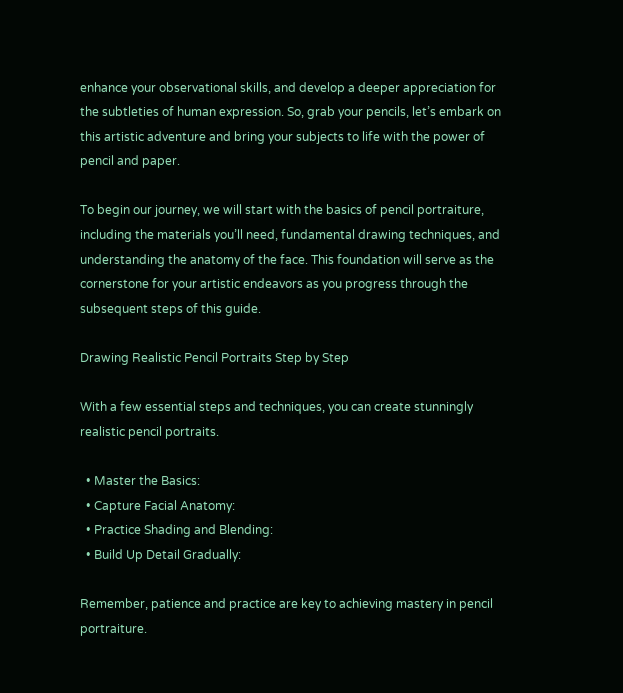enhance your observational skills, and develop a deeper appreciation for the subtleties of human expression. So, grab your pencils, let’s embark on this artistic adventure and bring your subjects to life with the power of pencil and paper.

To begin our journey, we will start with the basics of pencil portraiture, including the materials you’ll need, fundamental drawing techniques, and understanding the anatomy of the face. This foundation will serve as the cornerstone for your artistic endeavors as you progress through the subsequent steps of this guide.

Drawing Realistic Pencil Portraits Step by Step

With a few essential steps and techniques, you can create stunningly realistic pencil portraits.

  • Master the Basics:
  • Capture Facial Anatomy:
  • Practice Shading and Blending:
  • Build Up Detail Gradually:

Remember, patience and practice are key to achieving mastery in pencil portraiture.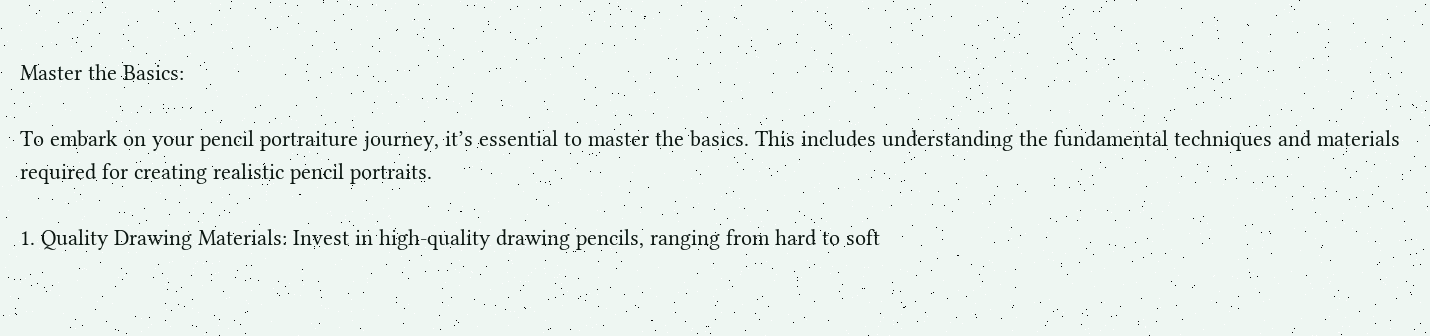Master the Basics:

To embark on your pencil portraiture journey, it’s essential to master the basics. This includes understanding the fundamental techniques and materials required for creating realistic pencil portraits.

1. Quality Drawing Materials: Invest in high-quality drawing pencils, ranging from hard to soft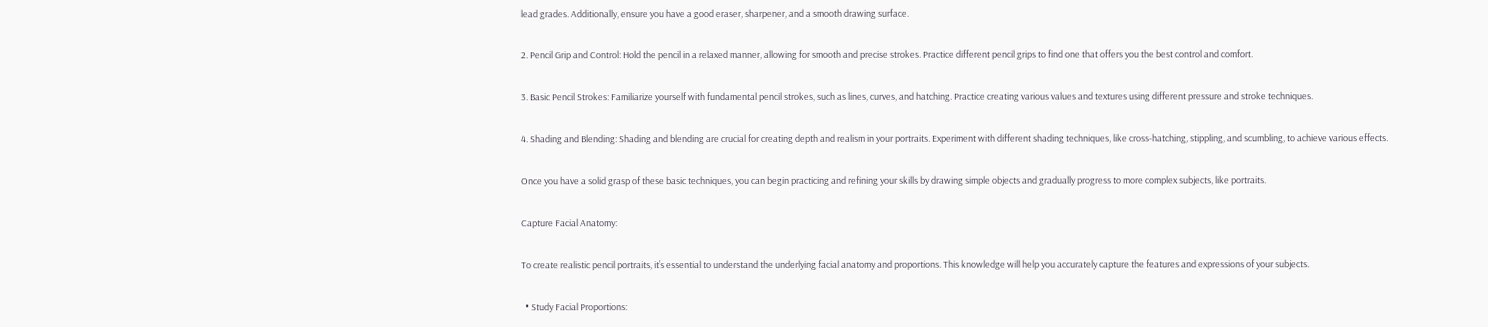lead grades. Additionally, ensure you have a good eraser, sharpener, and a smooth drawing surface.

2. Pencil Grip and Control: Hold the pencil in a relaxed manner, allowing for smooth and precise strokes. Practice different pencil grips to find one that offers you the best control and comfort.

3. Basic Pencil Strokes: Familiarize yourself with fundamental pencil strokes, such as lines, curves, and hatching. Practice creating various values and textures using different pressure and stroke techniques.

4. Shading and Blending: Shading and blending are crucial for creating depth and realism in your portraits. Experiment with different shading techniques, like cross-hatching, stippling, and scumbling, to achieve various effects.

Once you have a solid grasp of these basic techniques, you can begin practicing and refining your skills by drawing simple objects and gradually progress to more complex subjects, like portraits.

Capture Facial Anatomy:

To create realistic pencil portraits, it’s essential to understand the underlying facial anatomy and proportions. This knowledge will help you accurately capture the features and expressions of your subjects.

  • Study Facial Proportions: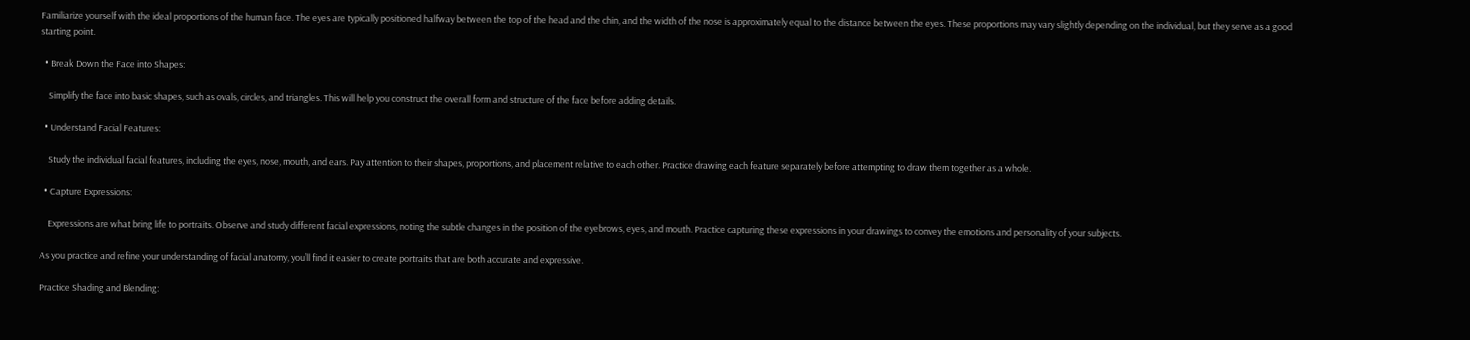Familiarize yourself with the ideal proportions of the human face. The eyes are typically positioned halfway between the top of the head and the chin, and the width of the nose is approximately equal to the distance between the eyes. These proportions may vary slightly depending on the individual, but they serve as a good starting point.

  • Break Down the Face into Shapes:

    Simplify the face into basic shapes, such as ovals, circles, and triangles. This will help you construct the overall form and structure of the face before adding details.

  • Understand Facial Features:

    Study the individual facial features, including the eyes, nose, mouth, and ears. Pay attention to their shapes, proportions, and placement relative to each other. Practice drawing each feature separately before attempting to draw them together as a whole.

  • Capture Expressions:

    Expressions are what bring life to portraits. Observe and study different facial expressions, noting the subtle changes in the position of the eyebrows, eyes, and mouth. Practice capturing these expressions in your drawings to convey the emotions and personality of your subjects.

As you practice and refine your understanding of facial anatomy, you’ll find it easier to create portraits that are both accurate and expressive.

Practice Shading and Blending: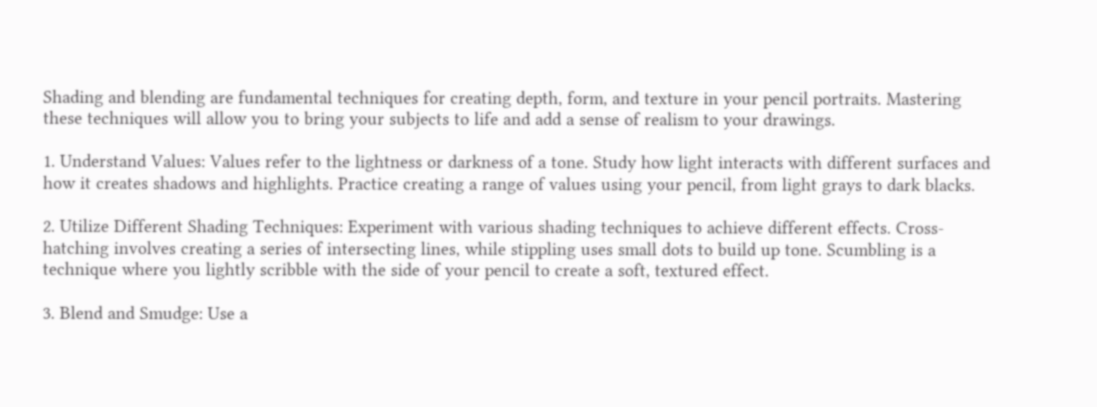Shading and blending are fundamental techniques for creating depth, form, and texture in your pencil portraits. Mastering these techniques will allow you to bring your subjects to life and add a sense of realism to your drawings.

1. Understand Values: Values refer to the lightness or darkness of a tone. Study how light interacts with different surfaces and how it creates shadows and highlights. Practice creating a range of values using your pencil, from light grays to dark blacks.

2. Utilize Different Shading Techniques: Experiment with various shading techniques to achieve different effects. Cross-hatching involves creating a series of intersecting lines, while stippling uses small dots to build up tone. Scumbling is a technique where you lightly scribble with the side of your pencil to create a soft, textured effect.

3. Blend and Smudge: Use a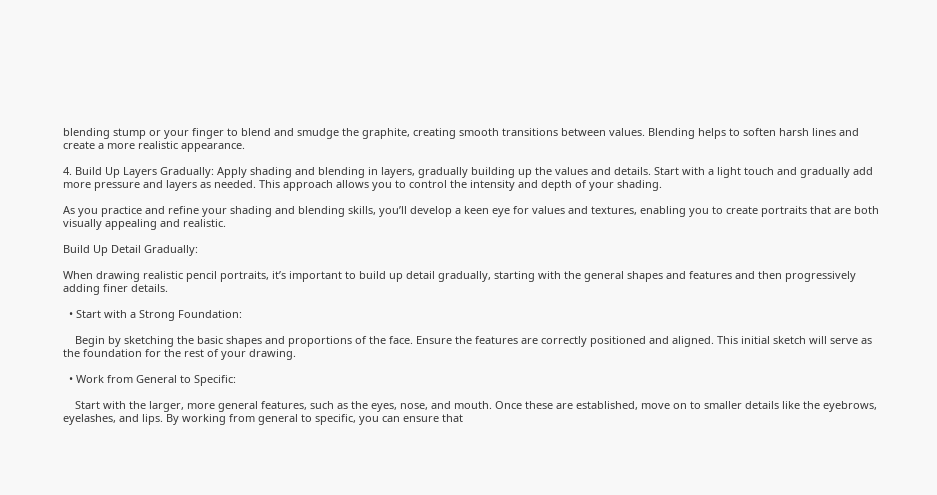blending stump or your finger to blend and smudge the graphite, creating smooth transitions between values. Blending helps to soften harsh lines and create a more realistic appearance.

4. Build Up Layers Gradually: Apply shading and blending in layers, gradually building up the values and details. Start with a light touch and gradually add more pressure and layers as needed. This approach allows you to control the intensity and depth of your shading.

As you practice and refine your shading and blending skills, you’ll develop a keen eye for values and textures, enabling you to create portraits that are both visually appealing and realistic.

Build Up Detail Gradually:

When drawing realistic pencil portraits, it’s important to build up detail gradually, starting with the general shapes and features and then progressively adding finer details.

  • Start with a Strong Foundation:

    Begin by sketching the basic shapes and proportions of the face. Ensure the features are correctly positioned and aligned. This initial sketch will serve as the foundation for the rest of your drawing.

  • Work from General to Specific:

    Start with the larger, more general features, such as the eyes, nose, and mouth. Once these are established, move on to smaller details like the eyebrows, eyelashes, and lips. By working from general to specific, you can ensure that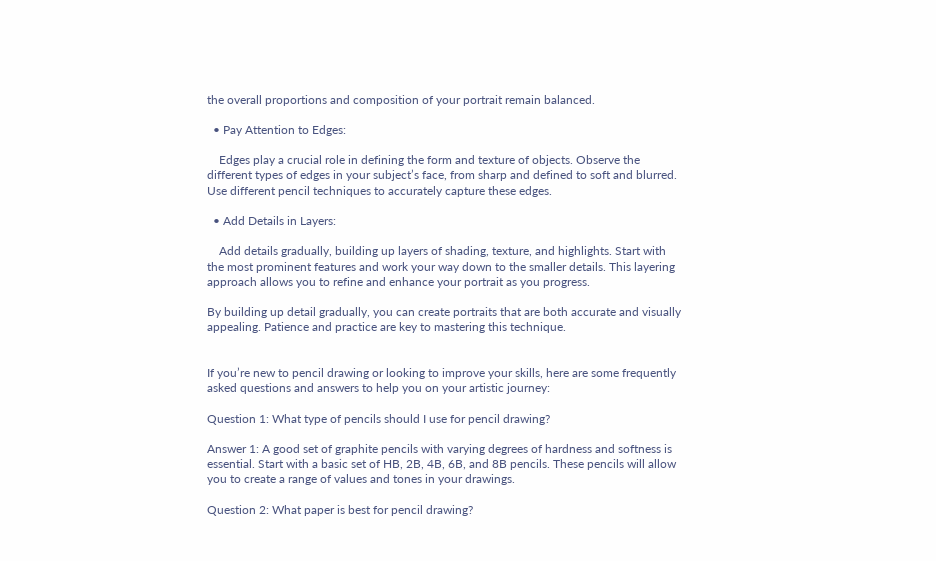the overall proportions and composition of your portrait remain balanced.

  • Pay Attention to Edges:

    Edges play a crucial role in defining the form and texture of objects. Observe the different types of edges in your subject’s face, from sharp and defined to soft and blurred. Use different pencil techniques to accurately capture these edges.

  • Add Details in Layers:

    Add details gradually, building up layers of shading, texture, and highlights. Start with the most prominent features and work your way down to the smaller details. This layering approach allows you to refine and enhance your portrait as you progress.

By building up detail gradually, you can create portraits that are both accurate and visually appealing. Patience and practice are key to mastering this technique.


If you’re new to pencil drawing or looking to improve your skills, here are some frequently asked questions and answers to help you on your artistic journey:

Question 1: What type of pencils should I use for pencil drawing?

Answer 1: A good set of graphite pencils with varying degrees of hardness and softness is essential. Start with a basic set of HB, 2B, 4B, 6B, and 8B pencils. These pencils will allow you to create a range of values and tones in your drawings.

Question 2: What paper is best for pencil drawing?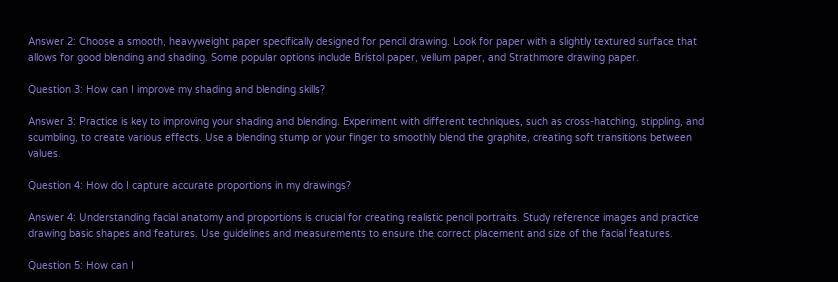Answer 2: Choose a smooth, heavyweight paper specifically designed for pencil drawing. Look for paper with a slightly textured surface that allows for good blending and shading. Some popular options include Bristol paper, vellum paper, and Strathmore drawing paper.

Question 3: How can I improve my shading and blending skills?

Answer 3: Practice is key to improving your shading and blending. Experiment with different techniques, such as cross-hatching, stippling, and scumbling, to create various effects. Use a blending stump or your finger to smoothly blend the graphite, creating soft transitions between values.

Question 4: How do I capture accurate proportions in my drawings?

Answer 4: Understanding facial anatomy and proportions is crucial for creating realistic pencil portraits. Study reference images and practice drawing basic shapes and features. Use guidelines and measurements to ensure the correct placement and size of the facial features.

Question 5: How can I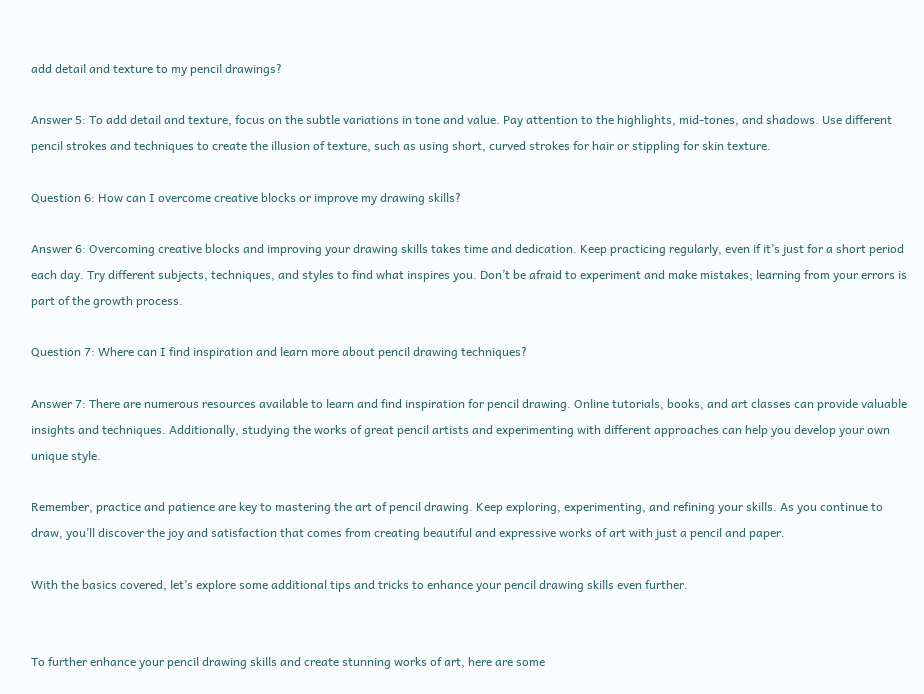add detail and texture to my pencil drawings?

Answer 5: To add detail and texture, focus on the subtle variations in tone and value. Pay attention to the highlights, mid-tones, and shadows. Use different pencil strokes and techniques to create the illusion of texture, such as using short, curved strokes for hair or stippling for skin texture.

Question 6: How can I overcome creative blocks or improve my drawing skills?

Answer 6: Overcoming creative blocks and improving your drawing skills takes time and dedication. Keep practicing regularly, even if it’s just for a short period each day. Try different subjects, techniques, and styles to find what inspires you. Don’t be afraid to experiment and make mistakes; learning from your errors is part of the growth process.

Question 7: Where can I find inspiration and learn more about pencil drawing techniques?

Answer 7: There are numerous resources available to learn and find inspiration for pencil drawing. Online tutorials, books, and art classes can provide valuable insights and techniques. Additionally, studying the works of great pencil artists and experimenting with different approaches can help you develop your own unique style.

Remember, practice and patience are key to mastering the art of pencil drawing. Keep exploring, experimenting, and refining your skills. As you continue to draw, you’ll discover the joy and satisfaction that comes from creating beautiful and expressive works of art with just a pencil and paper.

With the basics covered, let’s explore some additional tips and tricks to enhance your pencil drawing skills even further.


To further enhance your pencil drawing skills and create stunning works of art, here are some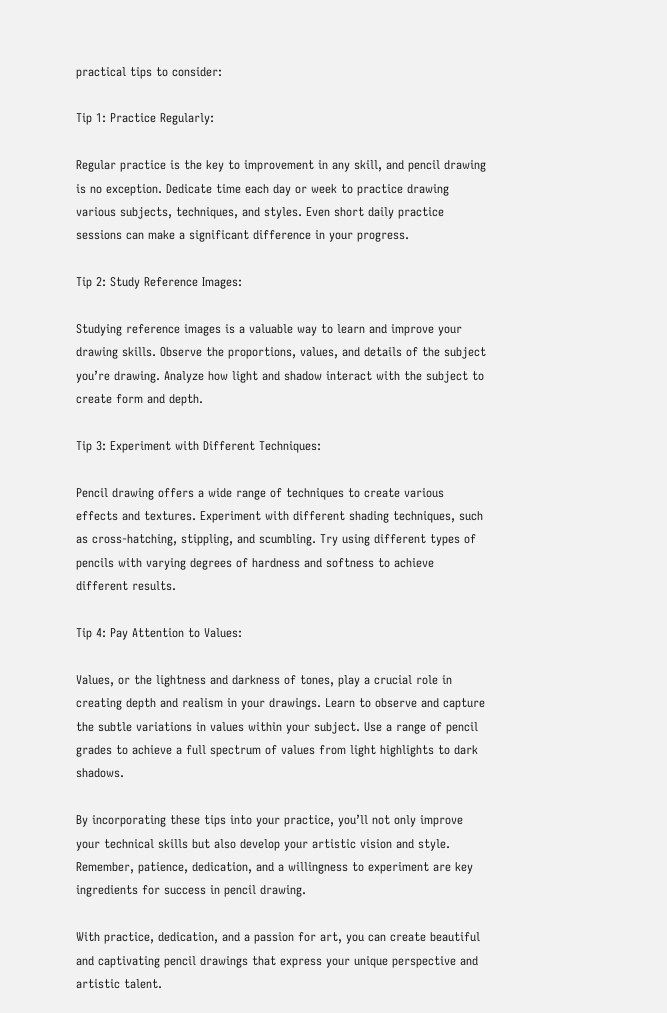practical tips to consider:

Tip 1: Practice Regularly:

Regular practice is the key to improvement in any skill, and pencil drawing is no exception. Dedicate time each day or week to practice drawing various subjects, techniques, and styles. Even short daily practice sessions can make a significant difference in your progress.

Tip 2: Study Reference Images:

Studying reference images is a valuable way to learn and improve your drawing skills. Observe the proportions, values, and details of the subject you’re drawing. Analyze how light and shadow interact with the subject to create form and depth.

Tip 3: Experiment with Different Techniques:

Pencil drawing offers a wide range of techniques to create various effects and textures. Experiment with different shading techniques, such as cross-hatching, stippling, and scumbling. Try using different types of pencils with varying degrees of hardness and softness to achieve different results.

Tip 4: Pay Attention to Values:

Values, or the lightness and darkness of tones, play a crucial role in creating depth and realism in your drawings. Learn to observe and capture the subtle variations in values within your subject. Use a range of pencil grades to achieve a full spectrum of values from light highlights to dark shadows.

By incorporating these tips into your practice, you’ll not only improve your technical skills but also develop your artistic vision and style. Remember, patience, dedication, and a willingness to experiment are key ingredients for success in pencil drawing.

With practice, dedication, and a passion for art, you can create beautiful and captivating pencil drawings that express your unique perspective and artistic talent.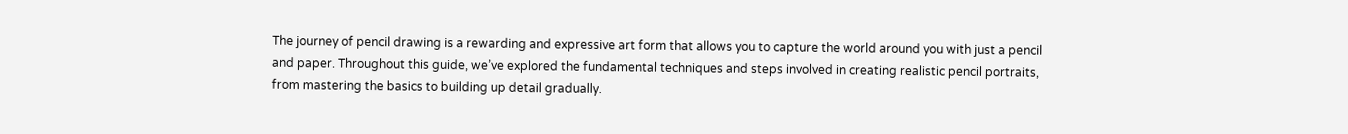The journey of pencil drawing is a rewarding and expressive art form that allows you to capture the world around you with just a pencil and paper. Throughout this guide, we’ve explored the fundamental techniques and steps involved in creating realistic pencil portraits, from mastering the basics to building up detail gradually.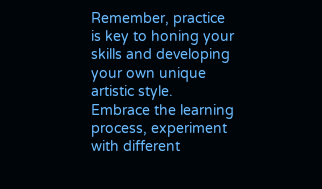Remember, practice is key to honing your skills and developing your own unique artistic style. Embrace the learning process, experiment with different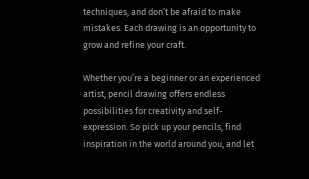techniques, and don’t be afraid to make mistakes. Each drawing is an opportunity to grow and refine your craft.

Whether you’re a beginner or an experienced artist, pencil drawing offers endless possibilities for creativity and self-expression. So pick up your pencils, find inspiration in the world around you, and let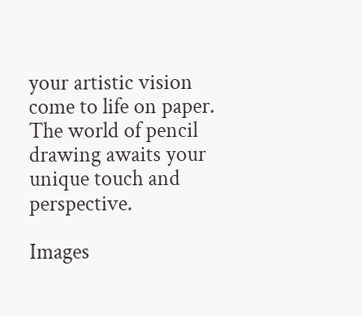your artistic vision come to life on paper. The world of pencil drawing awaits your unique touch and perspective.

Images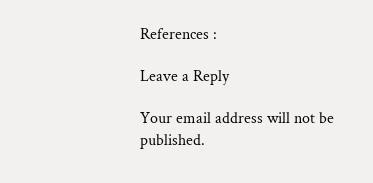References :

Leave a Reply

Your email address will not be published.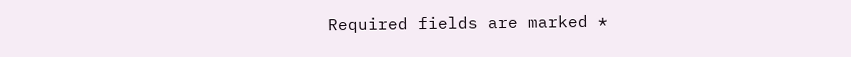Required fields are marked *